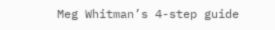Meg Whitman’s 4-step guide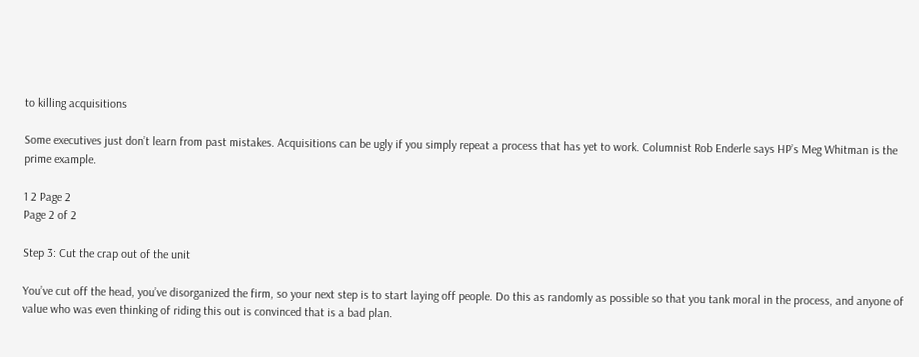to killing acquisitions

Some executives just don’t learn from past mistakes. Acquisitions can be ugly if you simply repeat a process that has yet to work. Columnist Rob Enderle says HP’s Meg Whitman is the prime example.

1 2 Page 2
Page 2 of 2

Step 3: Cut the crap out of the unit

You’ve cut off the head, you’ve disorganized the firm, so your next step is to start laying off people. Do this as randomly as possible so that you tank moral in the process, and anyone of value who was even thinking of riding this out is convinced that is a bad plan.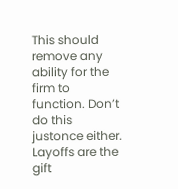This should remove any ability for the firm to function. Don’t do this justonce either. Layoffs are the gift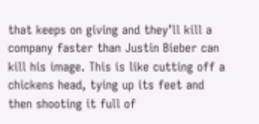that keeps on giving and they’ll kill a company faster than Justin Bieber can kill his image. This is like cutting off a chickens head, tying up its feet and then shooting it full of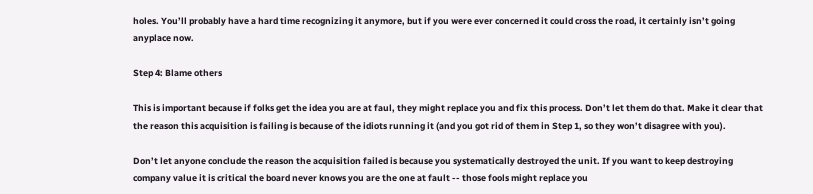holes. You’ll probably have a hard time recognizing it anymore, but if you were ever concerned it could cross the road, it certainly isn’t going anyplace now.

Step 4: Blame others

This is important because if folks get the idea you are at faul, they might replace you and fix this process. Don’t let them do that. Make it clear that the reason this acquisition is failing is because of the idiots running it (and you got rid of them in Step 1, so they won’t disagree with you).

Don’t let anyone conclude the reason the acquisition failed is because you systematically destroyed the unit. If you want to keep destroying company value it is critical the board never knows you are the one at fault -- those fools might replace you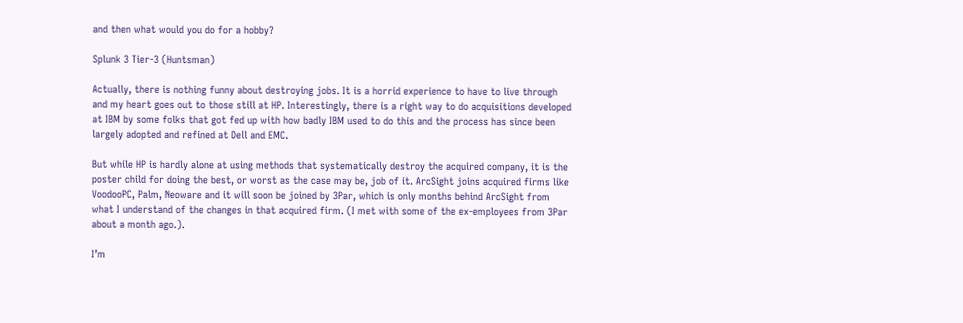and then what would you do for a hobby?

Splunk 3 Tier-3 (Huntsman)

Actually, there is nothing funny about destroying jobs. It is a horrid experience to have to live through and my heart goes out to those still at HP. Interestingly, there is a right way to do acquisitions developed at IBM by some folks that got fed up with how badly IBM used to do this and the process has since been largely adopted and refined at Dell and EMC.

But while HP is hardly alone at using methods that systematically destroy the acquired company, it is the poster child for doing the best, or worst as the case may be, job of it. ArcSight joins acquired firms like VoodooPC, Palm, Neoware and it will soon be joined by 3Par, which is only months behind ArcSight from what I understand of the changes in that acquired firm. (I met with some of the ex-employees from 3Par about a month ago.).

I’m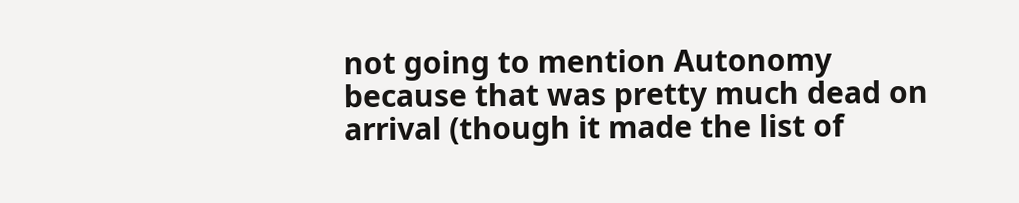not going to mention Autonomy because that was pretty much dead on arrival (though it made the list of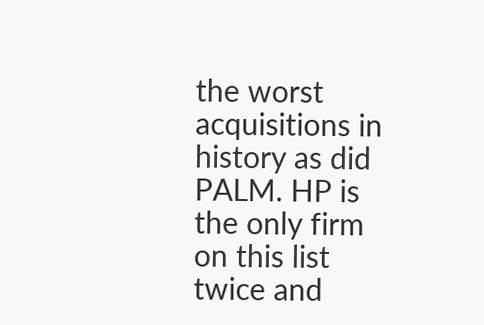the worst acquisitions in history as did PALM. HP is the only firm on this list twice and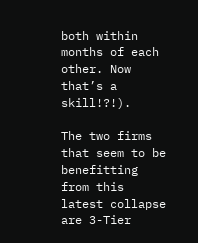both within months of each other. Now that’s a skill!?!).

The two firms that seem to be benefitting from this latest collapse are 3-Tier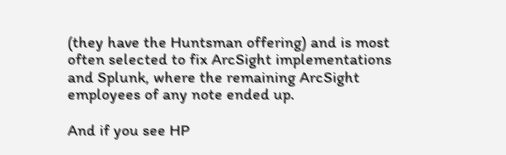(they have the Huntsman offering) and is most often selected to fix ArcSight implementations and Splunk, where the remaining ArcSight employees of any note ended up.

And if you see HP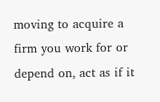moving to acquire a firm you work for or depend on, act as if it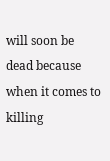will soon be dead because when it comes to killing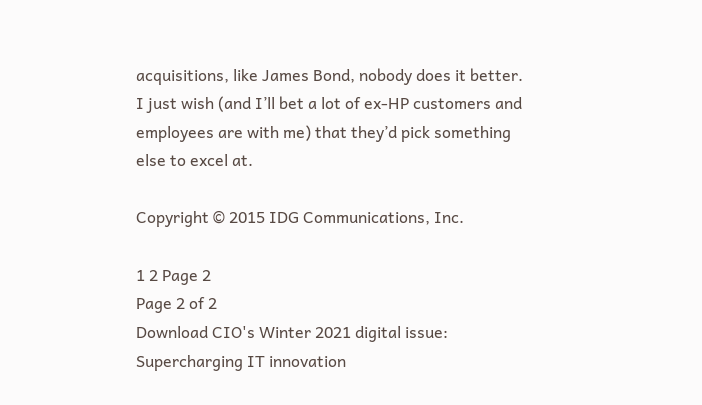acquisitions, like James Bond, nobody does it better. I just wish (and I’ll bet a lot of ex-HP customers and employees are with me) that they’d pick something else to excel at.

Copyright © 2015 IDG Communications, Inc.

1 2 Page 2
Page 2 of 2
Download CIO's Winter 2021 digital issue: Supercharging IT innovation